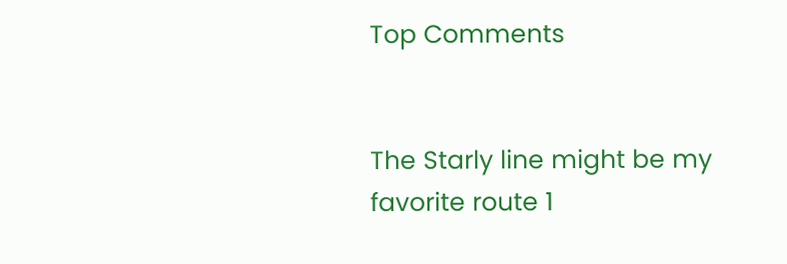Top Comments


The Starly line might be my favorite route 1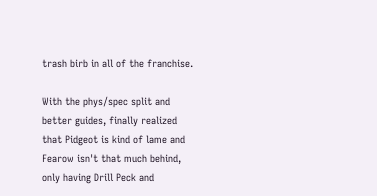trash birb in all of the franchise.

With the phys/spec split and better guides, finally realized that Pidgeot is kind of lame and Fearow isn't that much behind, only having Drill Peck and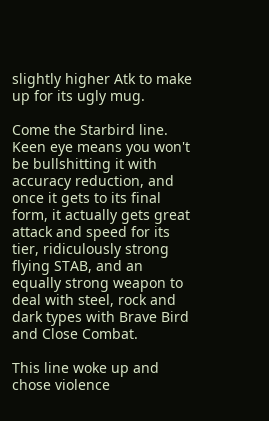slightly higher Atk to make up for its ugly mug.

Come the Starbird line. Keen eye means you won't be bullshitting it with accuracy reduction, and once it gets to its final form, it actually gets great attack and speed for its tier, ridiculously strong flying STAB, and an equally strong weapon to deal with steel, rock and dark types with Brave Bird and Close Combat.

This line woke up and chose violence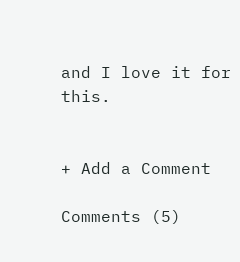and I love it for this.


+ Add a Comment

Comments (5)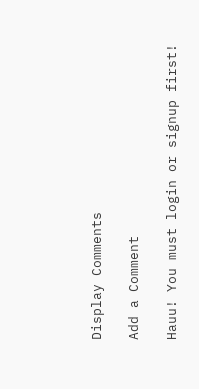Display Comments

Add a Comment

Hauu! You must login or signup first!